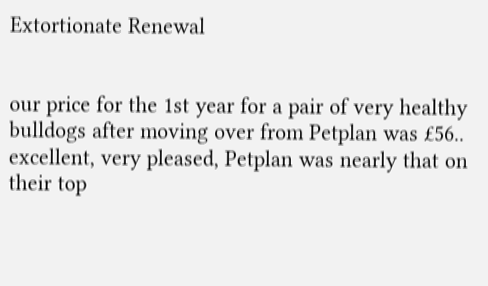Extortionate Renewal


our price for the 1st year for a pair of very healthy bulldogs after moving over from Petplan was £56.. excellent, very pleased, Petplan was nearly that on their top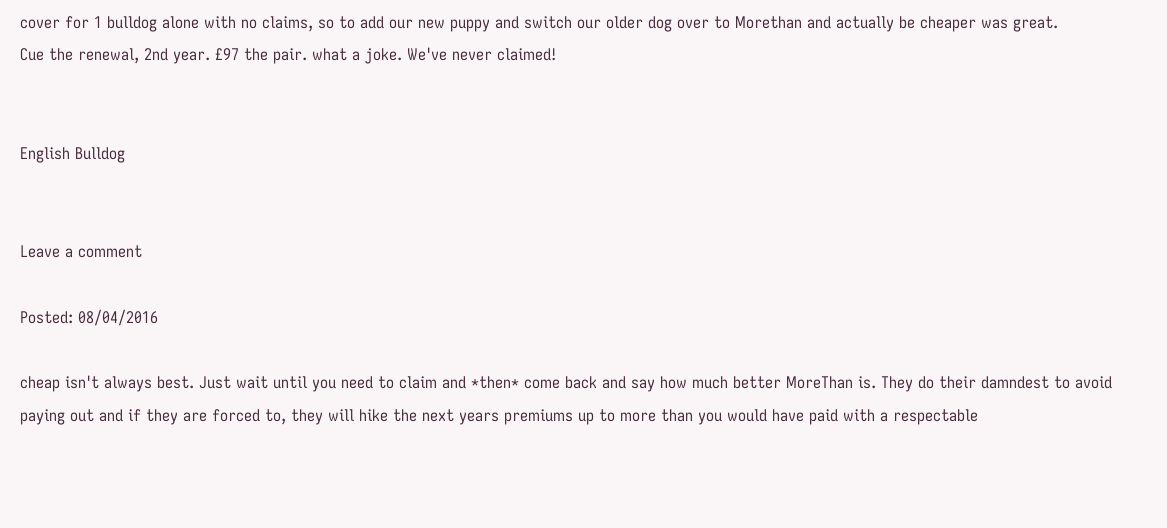cover for 1 bulldog alone with no claims, so to add our new puppy and switch our older dog over to Morethan and actually be cheaper was great.
Cue the renewal, 2nd year. £97 the pair. what a joke. We've never claimed!


English Bulldog


Leave a comment

Posted: 08/04/2016

cheap isn't always best. Just wait until you need to claim and *then* come back and say how much better MoreThan is. They do their damndest to avoid paying out and if they are forced to, they will hike the next years premiums up to more than you would have paid with a respectable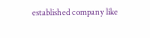established company like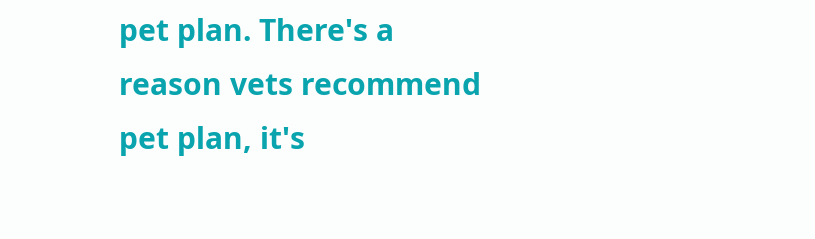pet plan. There's a reason vets recommend pet plan, it's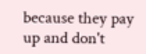because they pay up and don't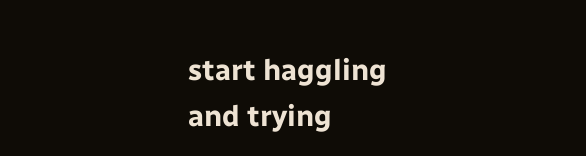start haggling and trying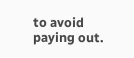to avoid paying out.